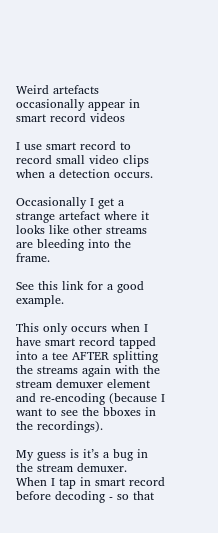Weird artefacts occasionally appear in smart record videos

I use smart record to record small video clips when a detection occurs.

Occasionally I get a strange artefact where it looks like other streams are bleeding into the frame.

See this link for a good example.

This only occurs when I have smart record tapped into a tee AFTER splitting the streams again with the stream demuxer element and re-encoding (because I want to see the bboxes in the recordings).

My guess is it’s a bug in the stream demuxer.
When I tap in smart record before decoding - so that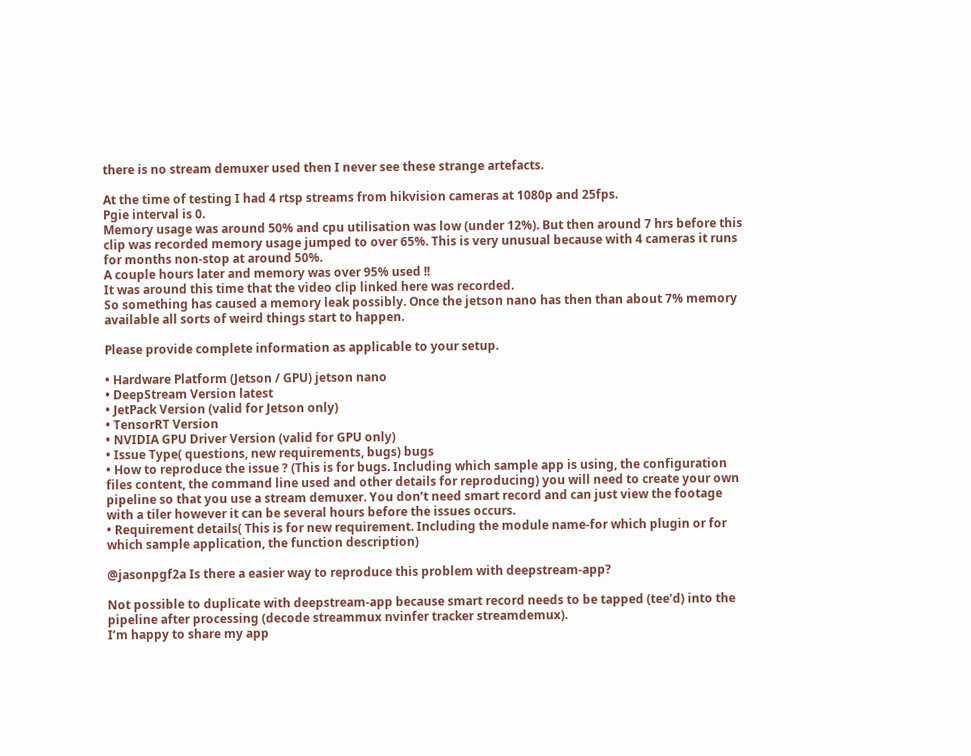there is no stream demuxer used then I never see these strange artefacts.

At the time of testing I had 4 rtsp streams from hikvision cameras at 1080p and 25fps.
Pgie interval is 0.
Memory usage was around 50% and cpu utilisation was low (under 12%). But then around 7 hrs before this clip was recorded memory usage jumped to over 65%. This is very unusual because with 4 cameras it runs for months non-stop at around 50%.
A couple hours later and memory was over 95% used !!
It was around this time that the video clip linked here was recorded.
So something has caused a memory leak possibly. Once the jetson nano has then than about 7% memory available all sorts of weird things start to happen.

Please provide complete information as applicable to your setup.

• Hardware Platform (Jetson / GPU) jetson nano
• DeepStream Version latest
• JetPack Version (valid for Jetson only)
• TensorRT Version
• NVIDIA GPU Driver Version (valid for GPU only)
• Issue Type( questions, new requirements, bugs) bugs
• How to reproduce the issue ? (This is for bugs. Including which sample app is using, the configuration files content, the command line used and other details for reproducing) you will need to create your own pipeline so that you use a stream demuxer. You don’t need smart record and can just view the footage with a tiler however it can be several hours before the issues occurs.
• Requirement details( This is for new requirement. Including the module name-for which plugin or for which sample application, the function description)

@jasonpgf2a Is there a easier way to reproduce this problem with deepstream-app?

Not possible to duplicate with deepstream-app because smart record needs to be tapped (tee’d) into the pipeline after processing (decode streammux nvinfer tracker streamdemux).
I’m happy to share my app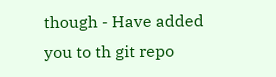though - Have added you to th git repo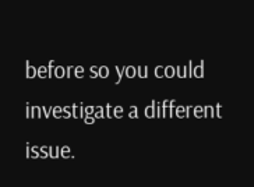before so you could investigate a different issue.